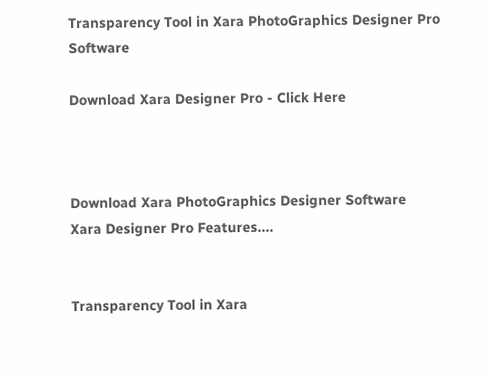Transparency Tool in Xara PhotoGraphics Designer Pro Software

Download Xara Designer Pro - Click Here



Download Xara PhotoGraphics Designer Software
Xara Designer Pro Features....


Transparency Tool in Xara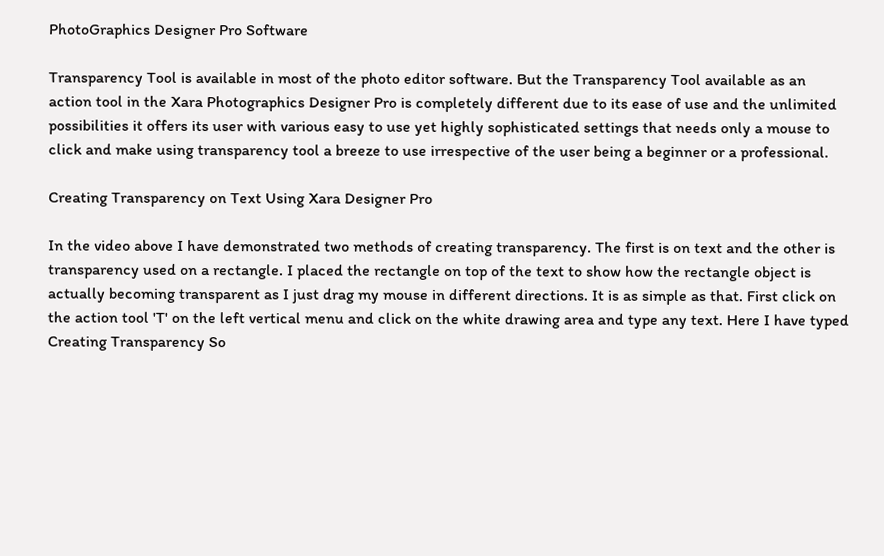PhotoGraphics Designer Pro Software

Transparency Tool is available in most of the photo editor software. But the Transparency Tool available as an action tool in the Xara Photographics Designer Pro is completely different due to its ease of use and the unlimited possibilities it offers its user with various easy to use yet highly sophisticated settings that needs only a mouse to click and make using transparency tool a breeze to use irrespective of the user being a beginner or a professional.

Creating Transparency on Text Using Xara Designer Pro

In the video above I have demonstrated two methods of creating transparency. The first is on text and the other is transparency used on a rectangle. I placed the rectangle on top of the text to show how the rectangle object is actually becoming transparent as I just drag my mouse in different directions. It is as simple as that. First click on the action tool 'T' on the left vertical menu and click on the white drawing area and type any text. Here I have typed Creating Transparency So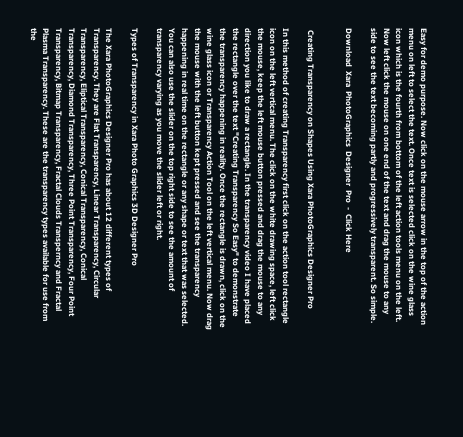Easy for demo purpose. Now click on the mouse arrow in the top of the action menu on left to select the text. Once text is selected click on the wine glass icon which is the fourth from bottom of the left action tools menu on the left. Now left click the mouse on one end of the text and drag the mouse to any side to see the text becoming partly and progressively transparent. So simple.

Download  Xara  PhotoGraphics  Designer  Pro  -  Click Here


 Creating Transparency on Shapes Using Xara PhotoGraphics Designer Pro

In this method of creating Transparency first click on the action tool rectangle icon on the left vertical menu. The click on the white drawing space, left click the mouse, keep the left mouse button pressed and drag the mouse to any direction you like to draw a rectangle. In the transparency video I have placed the rectangle over the text "Creating Transparency So Easy" to demonstrate the transparency happening in reality. Once the rectangle is drawn, click on the wine glass icon or Transparency Action Tool on the left vertical menu. Now drag the mouse with the left button kept pressed and see the transparency happening in real time on the rectangle or any shape or text that was selected. You can also use the slider on the top right side to see the amount of transparency varying as you move the slider left or right.

Types of Transparency in Xara Photo Graphics 3D Designer Pro

The Xara PhotoGraphics Designer Pro has about 12 different types of Transparency. They are Flat Transparency, Linear Transparency, Circular Transparency, Eliptical Transparency, Conical Transparency, Conical Transparency, Diamond Transparency, Three Point Transparency, Four Point Transparency, Bitmap Transparency, Fractal Clouds Transperncy and Fractal Plasma Transparency. These are the transparency types available for use from the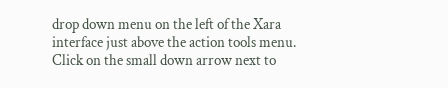drop down menu on the left of the Xara interface just above the action tools menu. Click on the small down arrow next to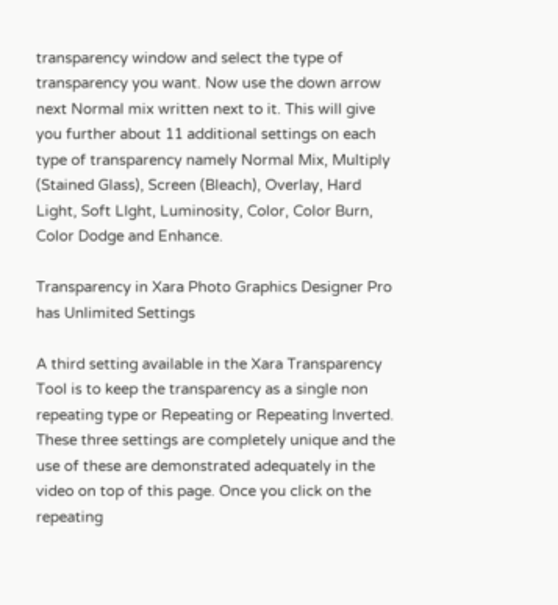transparency window and select the type of transparency you want. Now use the down arrow next Normal mix written next to it. This will give you further about 11 additional settings on each type of transparency namely Normal Mix, Multiply (Stained Glass), Screen (Bleach), Overlay, Hard Light, Soft LIght, Luminosity, Color, Color Burn, Color Dodge and Enhance.

Transparency in Xara Photo Graphics Designer Pro has Unlimited Settings

A third setting available in the Xara Transparency Tool is to keep the transparency as a single non repeating type or Repeating or Repeating Inverted. These three settings are completely unique and the use of these are demonstrated adequately in the video on top of this page. Once you click on the repeating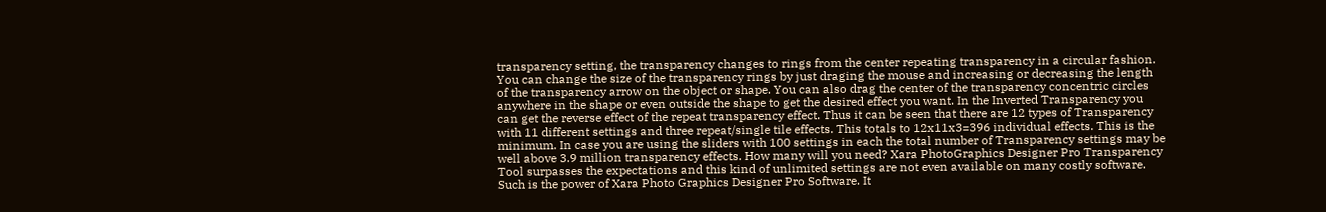transparency setting, the transparency changes to rings from the center repeating transparency in a circular fashion. You can change the size of the transparency rings by just draging the mouse and increasing or decreasing the length of the transparency arrow on the object or shape. You can also drag the center of the transparency concentric circles anywhere in the shape or even outside the shape to get the desired effect you want. In the Inverted Transparency you can get the reverse effect of the repeat transparency effect. Thus it can be seen that there are 12 types of Transparency with 11 different settings and three repeat/single tile effects. This totals to 12x11x3=396 individual effects. This is the minimum. In case you are using the sliders with 100 settings in each the total number of Transparency settings may be well above 3.9 million transparency effects. How many will you need? Xara PhotoGraphics Designer Pro Transparency Tool surpasses the expectations and this kind of unlimited settings are not even available on many costly software. Such is the power of Xara Photo Graphics Designer Pro Software. It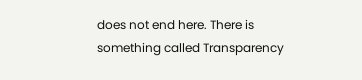does not end here. There is something called Transparency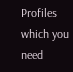Profiles which you need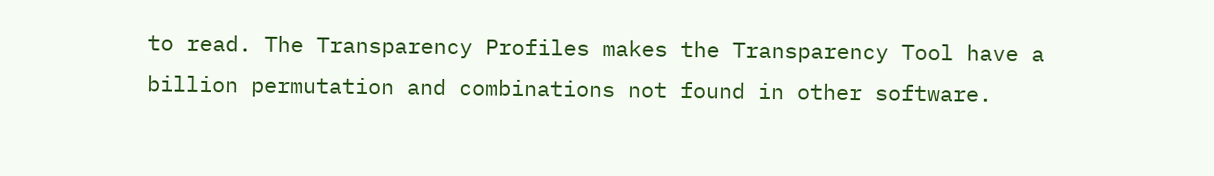to read. The Transparency Profiles makes the Transparency Tool have a billion permutation and combinations not found in other software.